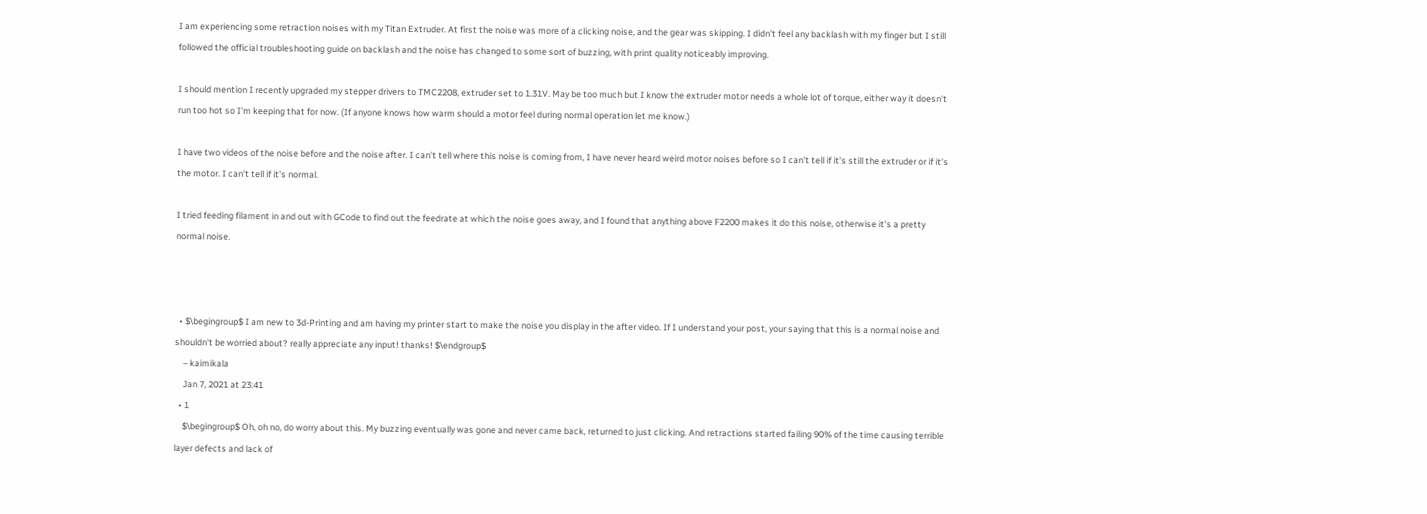I am experiencing some retraction noises with my Titan Extruder. At first the noise was more of a clicking noise, and the gear was skipping. I didn't feel any backlash with my finger but I still followed the official troubleshooting guide on backlash and the noise has changed to some sort of buzzing, with print quality noticeably improving.

I should mention I recently upgraded my stepper drivers to TMC2208, extruder set to 1.31V. May be too much but I know the extruder motor needs a whole lot of torque, either way it doesn't run too hot so I'm keeping that for now. (If anyone knows how warm should a motor feel during normal operation let me know.)

I have two videos of the noise before and the noise after. I can't tell where this noise is coming from, I have never heard weird motor noises before so I can't tell if it's still the extruder or if it's the motor. I can't tell if it's normal.

I tried feeding filament in and out with GCode to find out the feedrate at which the noise goes away, and I found that anything above F2200 makes it do this noise, otherwise it's a pretty normal noise.



  • $\begingroup$ I am new to 3d-Printing and am having my printer start to make the noise you display in the after video. If I understand your post, your saying that this is a normal noise and shouldn't be worried about? really appreciate any input! thanks! $\endgroup$
    – kaimikala
    Jan 7, 2021 at 23:41
  • 1
    $\begingroup$ Oh, oh no, do worry about this. My buzzing eventually was gone and never came back, returned to just clicking. And retractions started failing 90% of the time causing terrible layer defects and lack of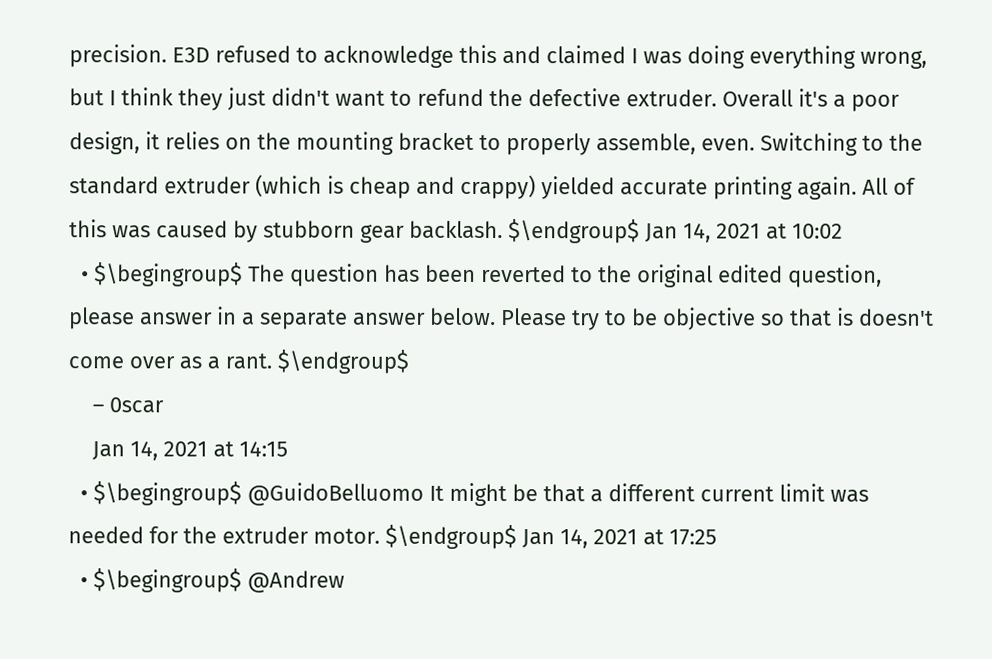precision. E3D refused to acknowledge this and claimed I was doing everything wrong, but I think they just didn't want to refund the defective extruder. Overall it's a poor design, it relies on the mounting bracket to properly assemble, even. Switching to the standard extruder (which is cheap and crappy) yielded accurate printing again. All of this was caused by stubborn gear backlash. $\endgroup$ Jan 14, 2021 at 10:02
  • $\begingroup$ The question has been reverted to the original edited question, please answer in a separate answer below. Please try to be objective so that is doesn't come over as a rant. $\endgroup$
    – 0scar
    Jan 14, 2021 at 14:15
  • $\begingroup$ @GuidoBelluomo It might be that a different current limit was needed for the extruder motor. $\endgroup$ Jan 14, 2021 at 17:25
  • $\begingroup$ @Andrew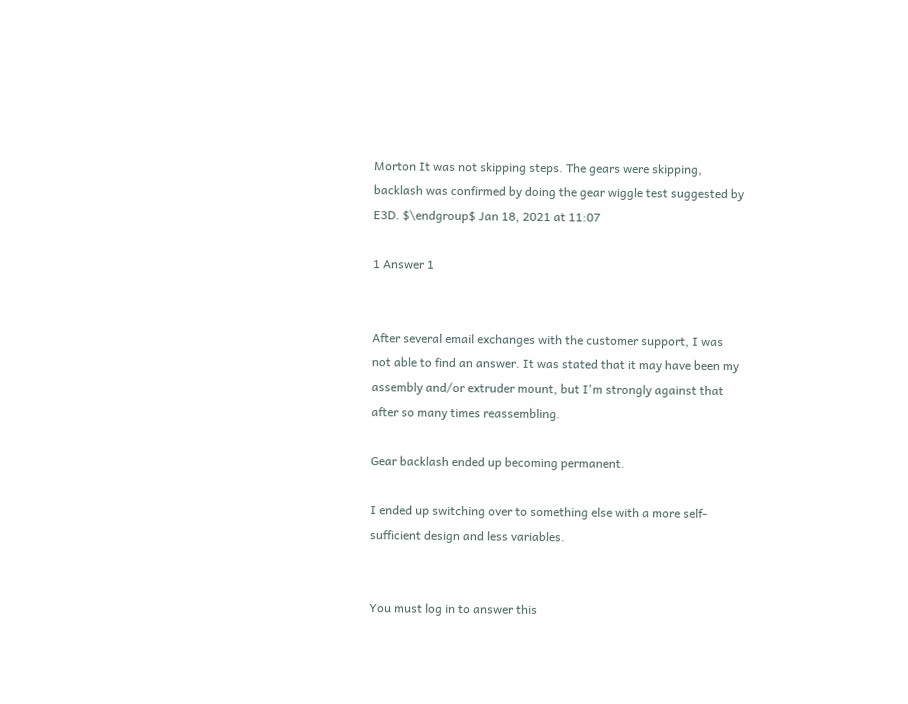Morton It was not skipping steps. The gears were skipping, backlash was confirmed by doing the gear wiggle test suggested by E3D. $\endgroup$ Jan 18, 2021 at 11:07

1 Answer 1


After several email exchanges with the customer support, I was not able to find an answer. It was stated that it may have been my assembly and/or extruder mount, but I'm strongly against that after so many times reassembling.

Gear backlash ended up becoming permanent.

I ended up switching over to something else with a more self-sufficient design and less variables.


You must log in to answer this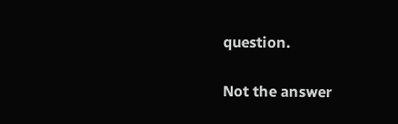question.

Not the answer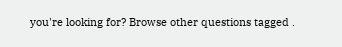you're looking for? Browse other questions tagged .